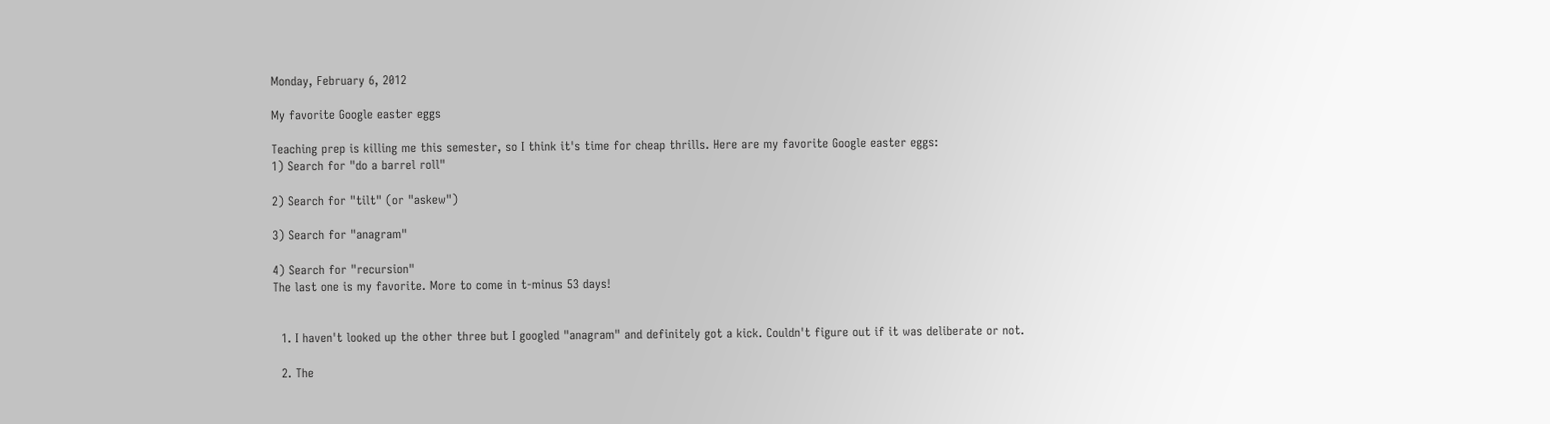Monday, February 6, 2012

My favorite Google easter eggs

Teaching prep is killing me this semester, so I think it's time for cheap thrills. Here are my favorite Google easter eggs:
1) Search for "do a barrel roll"

2) Search for "tilt" (or "askew")

3) Search for "anagram"

4) Search for "recursion"
The last one is my favorite. More to come in t-minus 53 days!


  1. I haven't looked up the other three but I googled "anagram" and definitely got a kick. Couldn't figure out if it was deliberate or not.

  2. The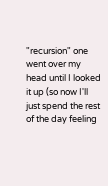"recursion" one went over my head until I looked it up (so now I'll just spend the rest of the day feeling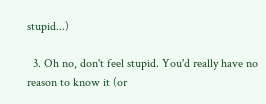stupid...)

  3. Oh no, don't feel stupid. You'd really have no reason to know it (or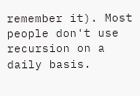remember it). Most people don't use recursion on a daily basis.